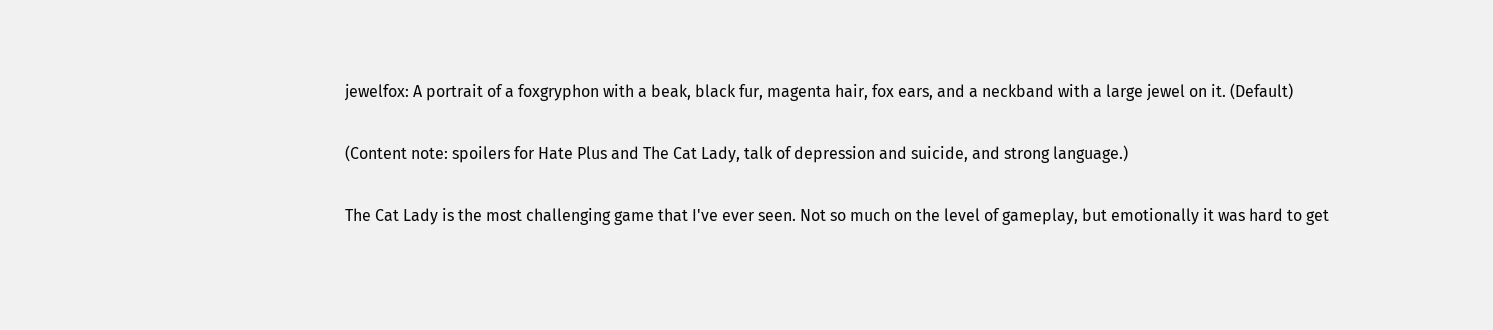jewelfox: A portrait of a foxgryphon with a beak, black fur, magenta hair, fox ears, and a neckband with a large jewel on it. (Default)

(Content note: spoilers for Hate Plus and The Cat Lady, talk of depression and suicide, and strong language.)

The Cat Lady is the most challenging game that I've ever seen. Not so much on the level of gameplay, but emotionally it was hard to get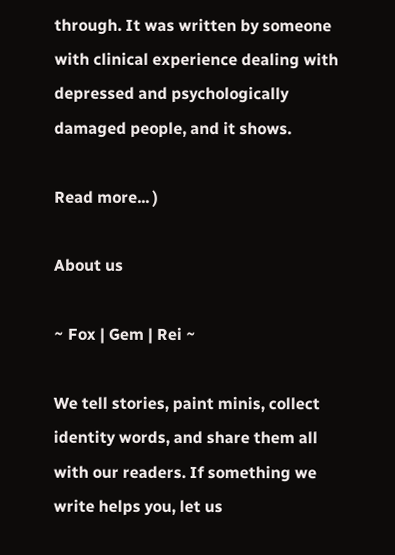through. It was written by someone with clinical experience dealing with depressed and psychologically damaged people, and it shows.

Read more... )

About us

~ Fox | Gem | Rei ~

We tell stories, paint minis, collect identity words, and share them all with our readers. If something we write helps you, let us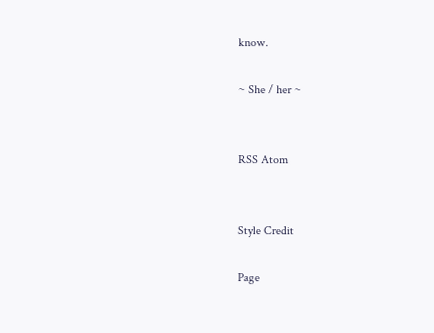know.

~ She / her ~


RSS Atom


Style Credit

Page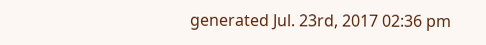generated Jul. 23rd, 2017 02:36 pm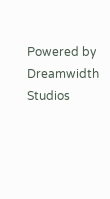Powered by Dreamwidth Studios